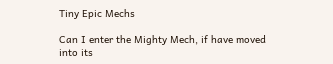Tiny Epic Mechs

Can I enter the Mighty Mech, if have moved into its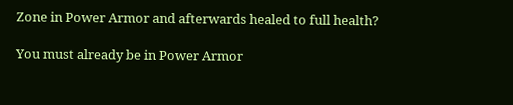Zone in Power Armor and afterwards healed to full health?

You must already be in Power Armor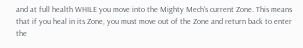and at full health WHILE you move into the Mighty Mech's current Zone. This means that if you heal in its Zone, you must move out of the Zone and return back to enter the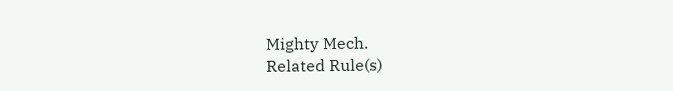Mighty Mech.
Related Rule(s)